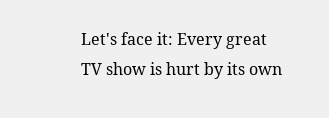Let's face it: Every great TV show is hurt by its own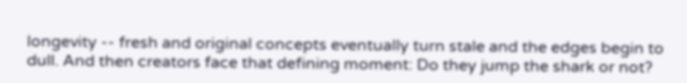longevity -- fresh and original concepts eventually turn stale and the edges begin to dull. And then creators face that defining moment: Do they jump the shark or not?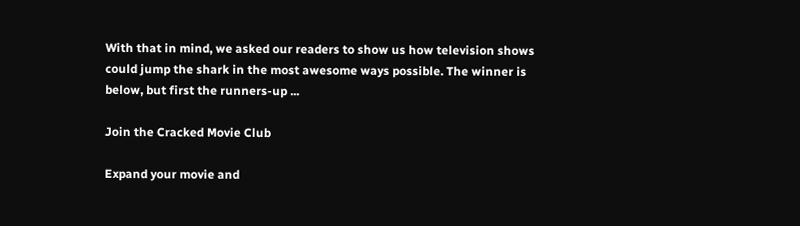With that in mind, we asked our readers to show us how television shows could jump the shark in the most awesome ways possible. The winner is below, but first the runners-up ...

Join the Cracked Movie Club

Expand your movie and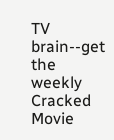TV brain--get the weekly Cracked Movie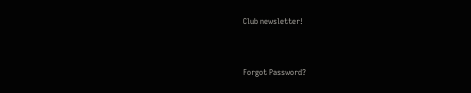Club newsletter!


Forgot Password?